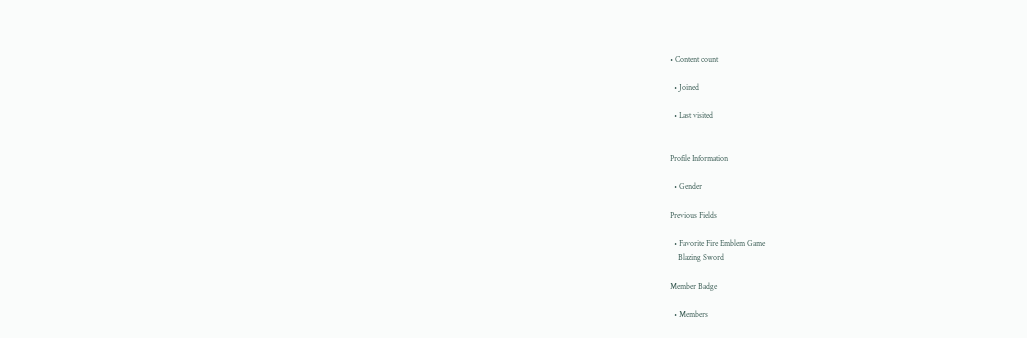• Content count

  • Joined

  • Last visited


Profile Information

  • Gender

Previous Fields

  • Favorite Fire Emblem Game
    Blazing Sword

Member Badge

  • Members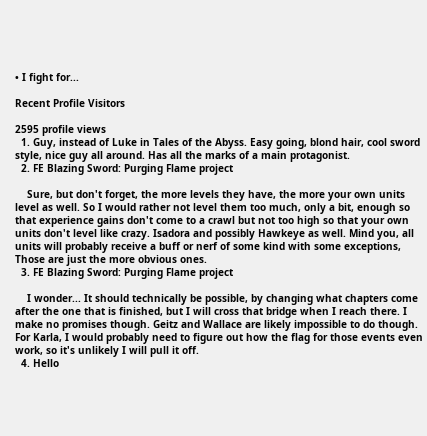• I fight for...

Recent Profile Visitors

2595 profile views
  1. Guy, instead of Luke in Tales of the Abyss. Easy going, blond hair, cool sword style, nice guy all around. Has all the marks of a main protagonist.
  2. FE Blazing Sword: Purging Flame project

    Sure, but don't forget, the more levels they have, the more your own units level as well. So I would rather not level them too much, only a bit, enough so that experience gains don't come to a crawl but not too high so that your own units don't level like crazy. Isadora and possibly Hawkeye as well. Mind you, all units will probably receive a buff or nerf of some kind with some exceptions, Those are just the more obvious ones.
  3. FE Blazing Sword: Purging Flame project

    I wonder... It should technically be possible, by changing what chapters come after the one that is finished, but I will cross that bridge when I reach there. I make no promises though. Geitz and Wallace are likely impossible to do though. For Karla, I would probably need to figure out how the flag for those events even work, so it's unlikely I will pull it off.
  4. Hello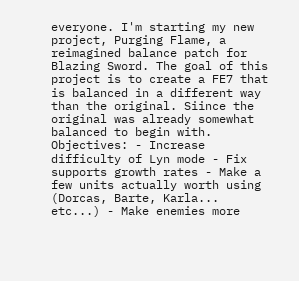everyone. I'm starting my new project, Purging Flame, a reimagined balance patch for Blazing Sword. The goal of this project is to create a FE7 that is balanced in a different way than the original. Siince the original was already somewhat balanced to begin with. Objectives: - Increase difficulty of Lyn mode - Fix supports growth rates - Make a few units actually worth using (Dorcas, Barte, Karla... etc...) - Make enemies more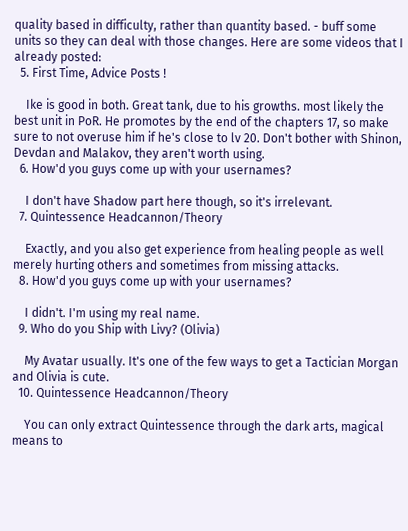quality based in difficulty, rather than quantity based. - buff some units so they can deal with those changes. Here are some videos that I already posted:
  5. First Time, Advice Posts !

    Ike is good in both. Great tank, due to his growths. most likely the best unit in PoR. He promotes by the end of the chapters 17, so make sure to not overuse him if he's close to lv 20. Don't bother with Shinon, Devdan and Malakov, they aren't worth using.
  6. How'd you guys come up with your usernames?

    I don't have Shadow part here though, so it's irrelevant.
  7. Quintessence Headcannon/Theory

    Exactly, and you also get experience from healing people as well merely hurting others and sometimes from missing attacks.
  8. How'd you guys come up with your usernames?

    I didn't. I'm using my real name.
  9. Who do you Ship with Livy? (Olivia)

    My Avatar usually. It's one of the few ways to get a Tactician Morgan and Olivia is cute.
  10. Quintessence Headcannon/Theory

    You can only extract Quintessence through the dark arts, magical means to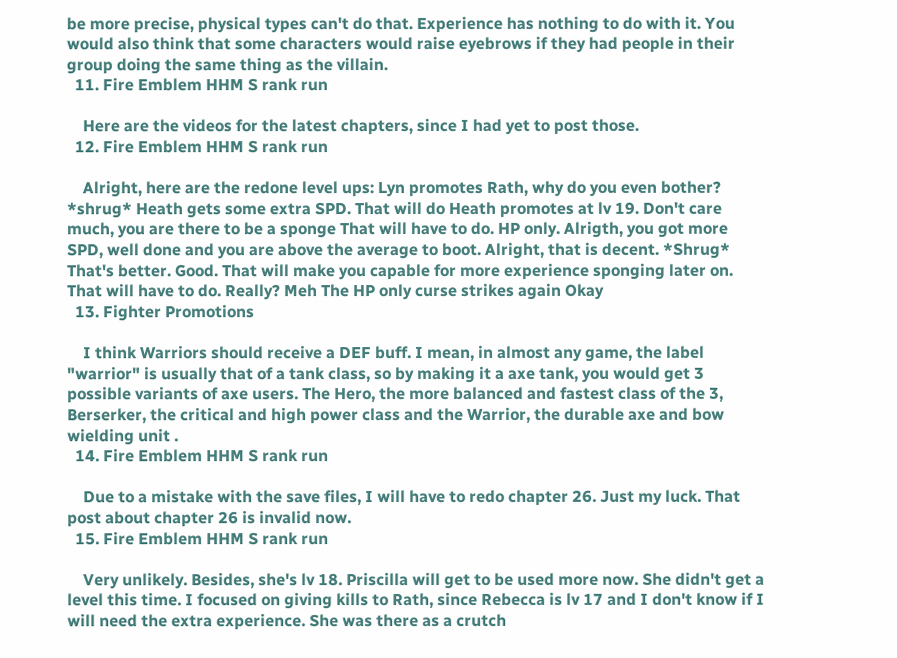be more precise, physical types can't do that. Experience has nothing to do with it. You would also think that some characters would raise eyebrows if they had people in their group doing the same thing as the villain.
  11. Fire Emblem HHM S rank run

    Here are the videos for the latest chapters, since I had yet to post those.
  12. Fire Emblem HHM S rank run

    Alright, here are the redone level ups: Lyn promotes Rath, why do you even bother? *shrug* Heath gets some extra SPD. That will do Heath promotes at lv 19. Don't care much, you are there to be a sponge That will have to do. HP only. Alrigth, you got more SPD, well done and you are above the average to boot. Alright, that is decent. *Shrug* That's better. Good. That will make you capable for more experience sponging later on. That will have to do. Really? Meh The HP only curse strikes again Okay
  13. Fighter Promotions

    I think Warriors should receive a DEF buff. I mean, in almost any game, the label "warrior" is usually that of a tank class, so by making it a axe tank, you would get 3 possible variants of axe users. The Hero, the more balanced and fastest class of the 3, Berserker, the critical and high power class and the Warrior, the durable axe and bow wielding unit .
  14. Fire Emblem HHM S rank run

    Due to a mistake with the save files, I will have to redo chapter 26. Just my luck. That post about chapter 26 is invalid now.
  15. Fire Emblem HHM S rank run

    Very unlikely. Besides, she's lv 18. Priscilla will get to be used more now. She didn't get a level this time. I focused on giving kills to Rath, since Rebecca is lv 17 and I don't know if I will need the extra experience. She was there as a crutch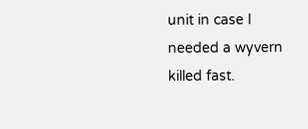unit in case I needed a wyvern killed fast.